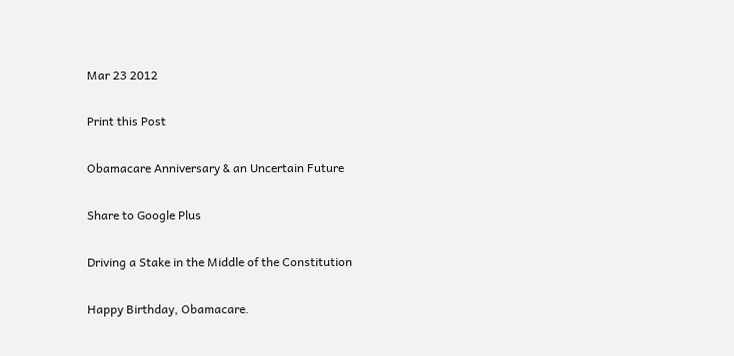Mar 23 2012

Print this Post

Obamacare Anniversary & an Uncertain Future

Share to Google Plus

Driving a Stake in the Middle of the Constitution

Happy Birthday, Obamacare.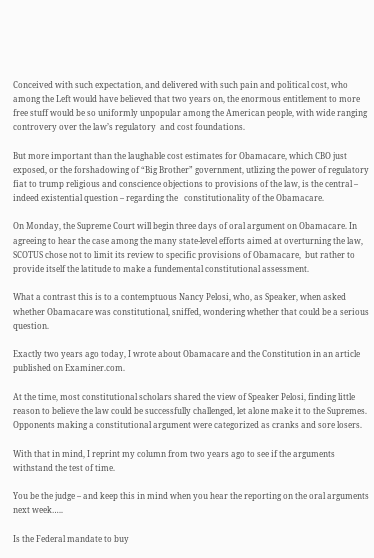Conceived with such expectation, and delivered with such pain and political cost, who among the Left would have believed that two years on, the enormous entitlement to more free stuff would be so uniformly unpopular among the American people, with wide ranging controvery over the law’s regulatory  and cost foundations.

But more important than the laughable cost estimates for Obamacare, which CBO just exposed, or the forshadowing of “Big Brother” government, utlizing the power of regulatory fiat to trump religious and conscience objections to provisions of the law, is the central – indeed existential question – regarding the   constitutionality of the Obamacare.

On Monday, the Supreme Court will begin three days of oral argument on Obamacare. In agreeing to hear the case among the many state-level efforts aimed at overturning the law, SCOTUS chose not to limit its review to specific provisions of Obamacare,  but rather to provide itself the latitude to make a fundemental constitutional assessment.

What a contrast this is to a contemptuous Nancy Pelosi, who, as Speaker, when asked whether Obamacare was constitutional, sniffed, wondering whether that could be a serious question.

Exactly two years ago today, I wrote about Obamacare and the Constitution in an article published on Examiner.com.

At the time, most constitutional scholars shared the view of Speaker Pelosi, finding little reason to believe the law could be successfully challenged, let alone make it to the Supremes. Opponents making a constitutional argument were categorized as cranks and sore losers.

With that in mind, I reprint my column from two years ago to see if the arguments withstand the test of time.

You be the judge – and keep this in mind when you hear the reporting on the oral arguments next week…..

Is the Federal mandate to buy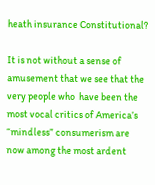heath insurance Constitutional?

It is not without a sense of amusement that we see that the very people who  have been the most vocal critics of America’s “mindless” consumerism are  now among the most ardent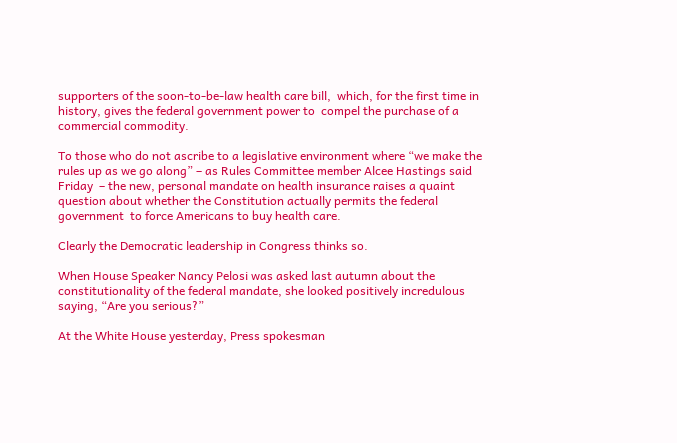supporters of the soon-to-be-law health care bill,  which, for the first time in history, gives the federal government power to  compel the purchase of a commercial commodity.

To those who do not ascribe to a legislative environment where “we make the  rules up as we go along” – as Rules Committee member Alcee Hastings said Friday  – the new, personal mandate on health insurance raises a quaint  question about whether the Constitution actually permits the federal  government  to force Americans to buy health care.

Clearly the Democratic leadership in Congress thinks so.

When House Speaker Nancy Pelosi was asked last autumn about the  constitutionality of the federal mandate, she looked positively incredulous  saying, “Are you serious?”

At the White House yesterday, Press spokesman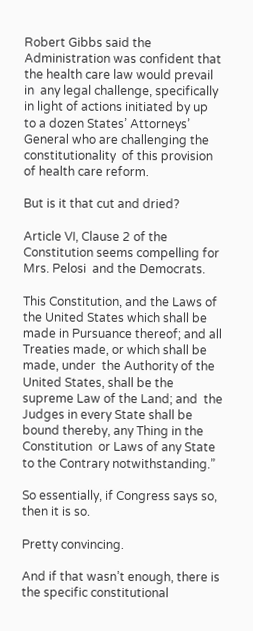Robert Gibbs said the  Administration was confident that the health care law would prevail in  any legal challenge, specifically in light of actions initiated by up  to a dozen States’ Attorneys’ General who are challenging the constitutionality  of this provision of health care reform.

But is it that cut and dried?

Article VI, Clause 2 of the Constitution seems compelling for Mrs. Pelosi  and the Democrats.

This Constitution, and the Laws of the United States which shall be  made in Pursuance thereof; and all Treaties made, or which shall be made, under  the Authority of the United States, shall be the supreme Law of the Land; and  the Judges in every State shall be bound thereby, any Thing in the Constitution  or Laws of any State to the Contrary notwithstanding.”

So essentially, if Congress says so, then it is so.

Pretty convincing.

And if that wasn’t enough, there is the specific constitutional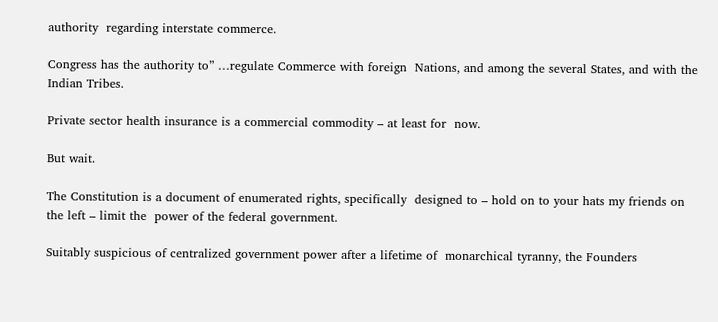authority  regarding interstate commerce.

Congress has the authority to” …regulate Commerce with foreign  Nations, and among the several States, and with the Indian Tribes.

Private sector health insurance is a commercial commodity – at least for  now.

But wait.

The Constitution is a document of enumerated rights, specifically  designed to – hold on to your hats my friends on the left – limit the  power of the federal government.

Suitably suspicious of centralized government power after a lifetime of  monarchical tyranny, the Founders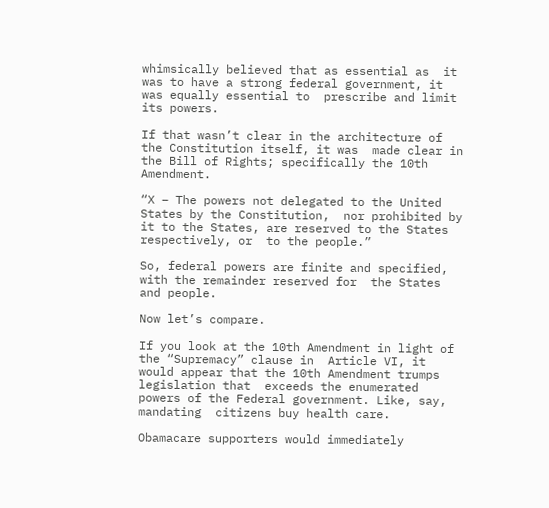whimsically believed that as essential as  it was to have a strong federal government, it was equally essential to  prescribe and limit its powers.

If that wasn’t clear in the architecture of the Constitution itself, it was  made clear in the Bill of Rights; specifically the 10th Amendment.

“X – The powers not delegated to the United States by the Constitution,  nor prohibited by it to the States, are reserved to the States respectively, or  to the people.”

So, federal powers are finite and specified, with the remainder reserved for  the States and people.

Now let’s compare.

If you look at the 10th Amendment in light of the “Supremacy” clause in  Article VI, it would appear that the 10th Amendment trumps legislation that  exceeds the enumerated powers of the Federal government. Like, say, mandating  citizens buy health care.

Obamacare supporters would immediately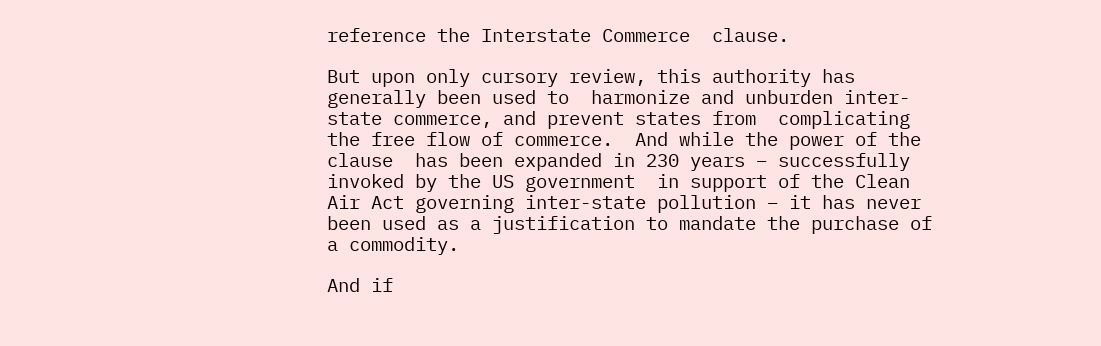reference the Interstate Commerce  clause.

But upon only cursory review, this authority has generally been used to  harmonize and unburden inter-state commerce, and prevent states from  complicating the free flow of commerce.  And while the power of the clause  has been expanded in 230 years – successfully invoked by the US government  in support of the Clean Air Act governing inter-state pollution – it has never  been used as a justification to mandate the purchase of a commodity.

And if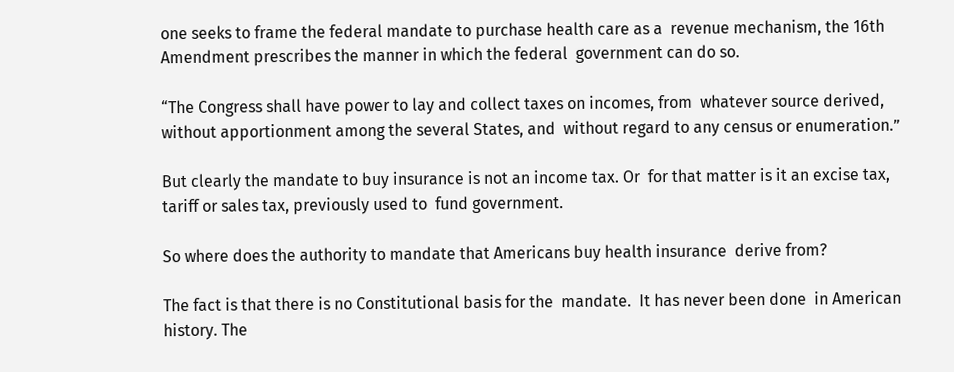one seeks to frame the federal mandate to purchase health care as a  revenue mechanism, the 16th Amendment prescribes the manner in which the federal  government can do so.

“The Congress shall have power to lay and collect taxes on incomes, from  whatever source derived, without apportionment among the several States, and  without regard to any census or enumeration.”

But clearly the mandate to buy insurance is not an income tax. Or  for that matter is it an excise tax, tariff or sales tax, previously used to  fund government.

So where does the authority to mandate that Americans buy health insurance  derive from?

The fact is that there is no Constitutional basis for the  mandate.  It has never been done  in American history. The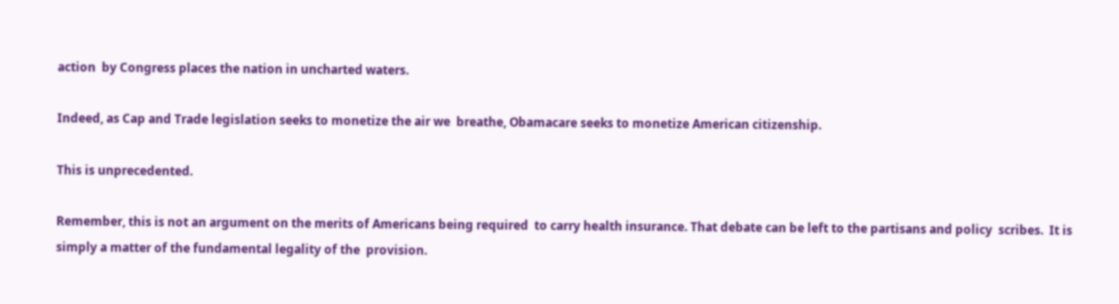action  by Congress places the nation in uncharted waters.

Indeed, as Cap and Trade legislation seeks to monetize the air we  breathe, Obamacare seeks to monetize American citizenship.

This is unprecedented.

Remember, this is not an argument on the merits of Americans being required  to carry health insurance. That debate can be left to the partisans and policy  scribes.  It is simply a matter of the fundamental legality of the  provision.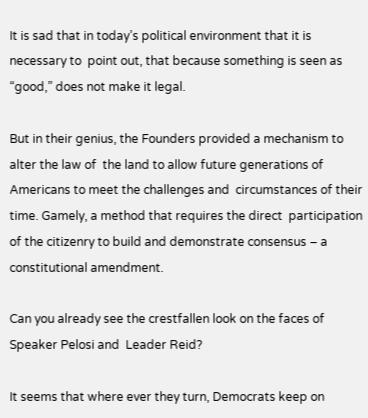It is sad that in today’s political environment that it is necessary to  point out, that because something is seen as “good,” does not make it legal.

But in their genius, the Founders provided a mechanism to alter the law of  the land to allow future generations of Americans to meet the challenges and  circumstances of their time. Gamely, a method that requires the direct  participation of the citizenry to build and demonstrate consensus – a  constitutional amendment.

Can you already see the crestfallen look on the faces of Speaker Pelosi and  Leader Reid?

It seems that where ever they turn, Democrats keep on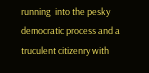running  into the pesky democratic process and a truculent citizenry with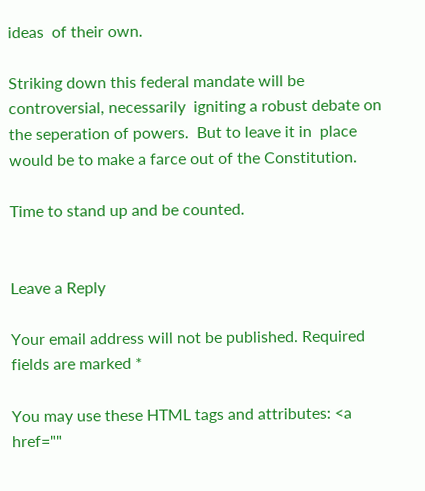ideas  of their own.

Striking down this federal mandate will be controversial, necessarily  igniting a robust debate on the seperation of powers.  But to leave it in  place would be to make a farce out of the Constitution.

Time to stand up and be counted.


Leave a Reply

Your email address will not be published. Required fields are marked *

You may use these HTML tags and attributes: <a href=""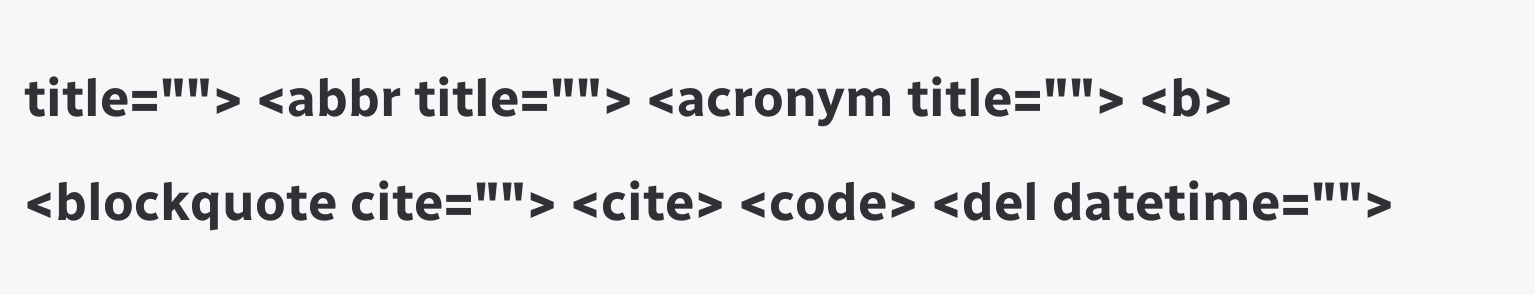title=""> <abbr title=""> <acronym title=""> <b> <blockquote cite=""> <cite> <code> <del datetime="">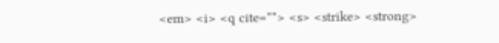<em> <i> <q cite=""> <s> <strike> <strong>